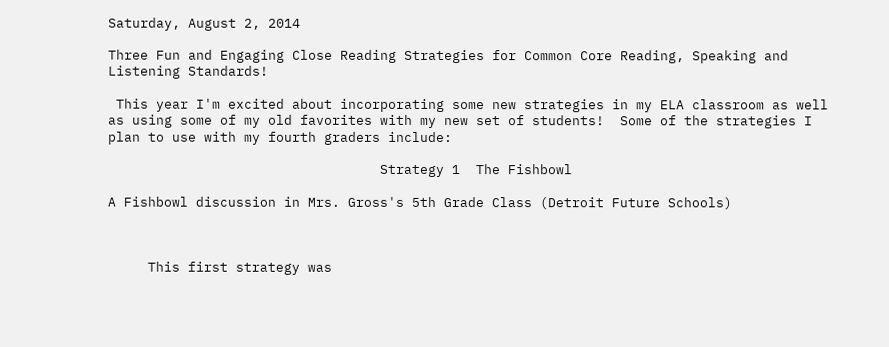Saturday, August 2, 2014

Three Fun and Engaging Close Reading Strategies for Common Core Reading, Speaking and Listening Standards!

 This year I'm excited about incorporating some new strategies in my ELA classroom as well as using some of my old favorites with my new set of students!  Some of the strategies I plan to use with my fourth graders include:

                                  Strategy 1  The Fishbowl

A Fishbowl discussion in Mrs. Gross's 5th Grade Class (Detroit Future Schools)



     This first strategy was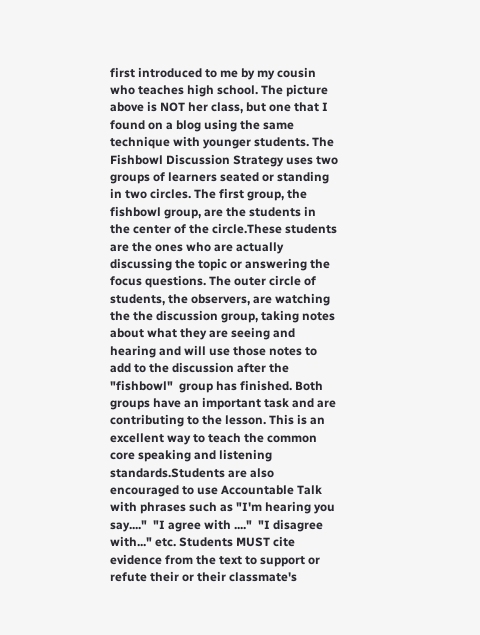first introduced to me by my cousin who teaches high school. The picture above is NOT her class, but one that I found on a blog using the same technique with younger students. The Fishbowl Discussion Strategy uses two groups of learners seated or standing in two circles. The first group, the fishbowl group, are the students in the center of the circle.These students are the ones who are actually discussing the topic or answering the focus questions. The outer circle of students, the observers, are watching the the discussion group, taking notes about what they are seeing and hearing and will use those notes to add to the discussion after the "fishbowl"  group has finished. Both groups have an important task and are contributing to the lesson. This is an excellent way to teach the common core speaking and listening standards.Students are also encouraged to use Accountable Talk with phrases such as "I'm hearing you say...."  "I agree with ...."  "I disagree with..." etc. Students MUST cite evidence from the text to support or refute their or their classmate's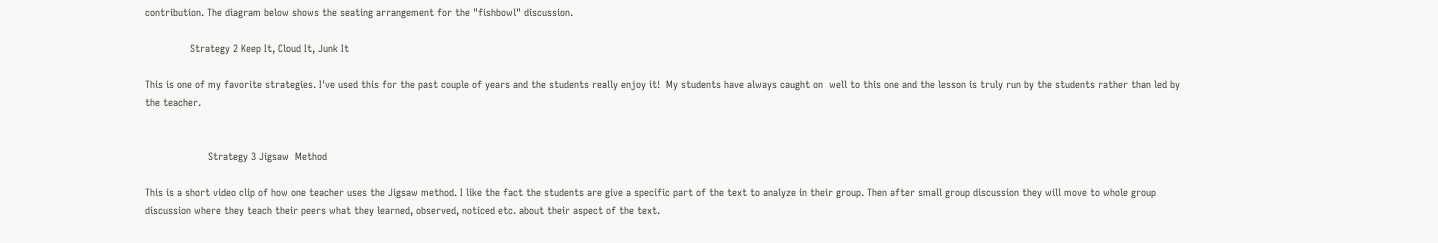contribution. The diagram below shows the seating arrangement for the "fishbowl" discussion.

               Strategy 2 Keep It, Cloud It, Junk It

This is one of my favorite strategies. I've used this for the past couple of years and the students really enjoy it!  My students have always caught on  well to this one and the lesson is truly run by the students rather than led by the teacher.


                     Strategy 3 Jigsaw  Method

This is a short video clip of how one teacher uses the Jigsaw method. I like the fact the students are give a specific part of the text to analyze in their group. Then after small group discussion they will move to whole group discussion where they teach their peers what they learned, observed, noticed etc. about their aspect of the text.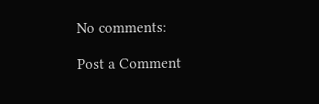No comments:

Post a Comment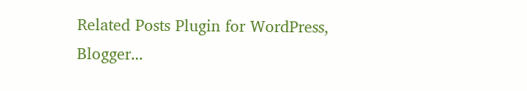Related Posts Plugin for WordPress, Blogger...